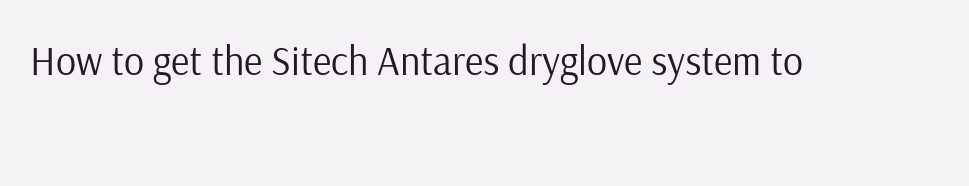How to get the Sitech Antares dryglove system to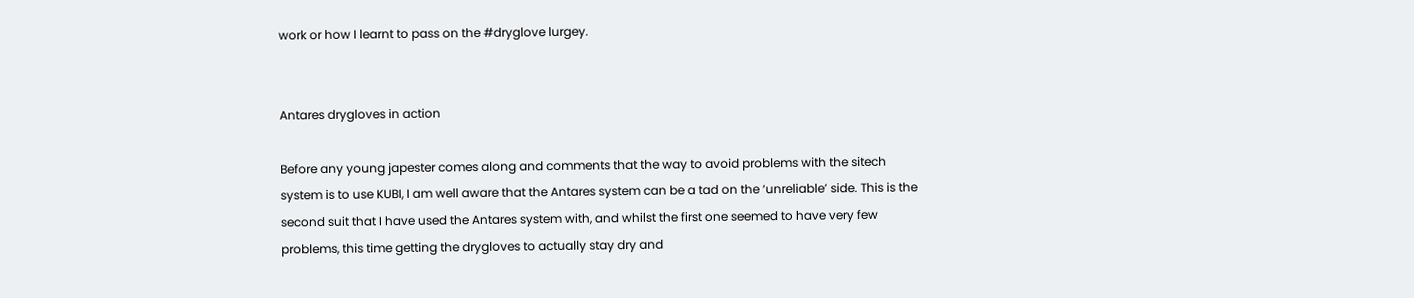work or how I learnt to pass on the #dryglove lurgey.


Antares drygloves in action

Before any young japester comes along and comments that the way to avoid problems with the sitech system is to use KUBI, I am well aware that the Antares system can be a tad on the ‘unreliable’ side. This is the second suit that I have used the Antares system with, and whilst the first one seemed to have very few problems, this time getting the drygloves to actually stay dry and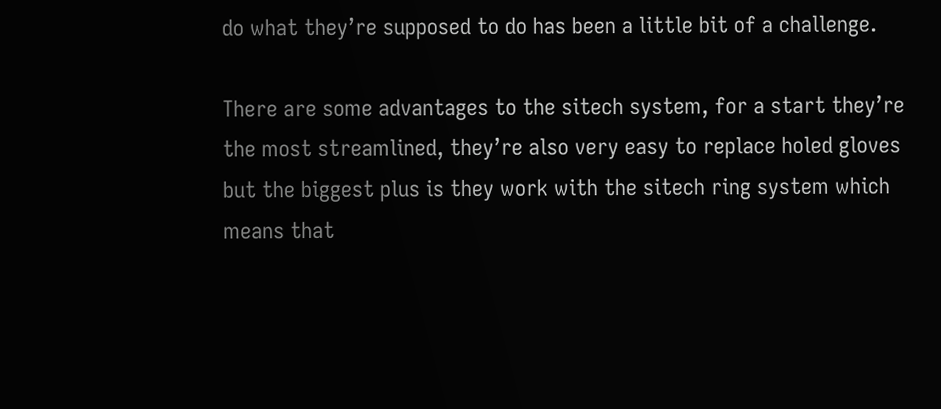do what they’re supposed to do has been a little bit of a challenge.

There are some advantages to the sitech system, for a start they’re the most streamlined, they’re also very easy to replace holed gloves but the biggest plus is they work with the sitech ring system which means that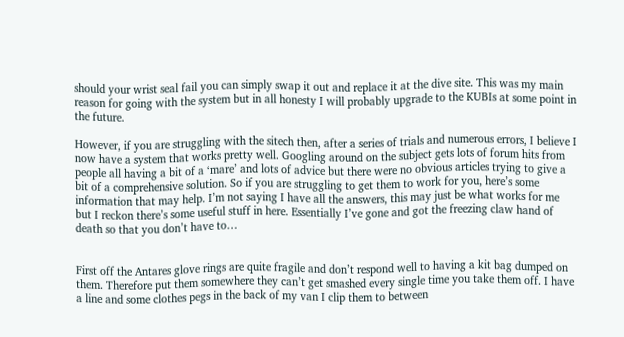should your wrist seal fail you can simply swap it out and replace it at the dive site. This was my main reason for going with the system but in all honesty I will probably upgrade to the KUBIs at some point in the future.

However, if you are struggling with the sitech then, after a series of trials and numerous errors, I believe I now have a system that works pretty well. Googling around on the subject gets lots of forum hits from people all having a bit of a ‘mare’ and lots of advice but there were no obvious articles trying to give a bit of a comprehensive solution. So if you are struggling to get them to work for you, here’s some information that may help. I’m not saying I have all the answers, this may just be what works for me but I reckon there’s some useful stuff in here. Essentially I’ve gone and got the freezing claw hand of death so that you don’t have to…


First off the Antares glove rings are quite fragile and don’t respond well to having a kit bag dumped on them. Therefore put them somewhere they can’t get smashed every single time you take them off. I have a line and some clothes pegs in the back of my van I clip them to between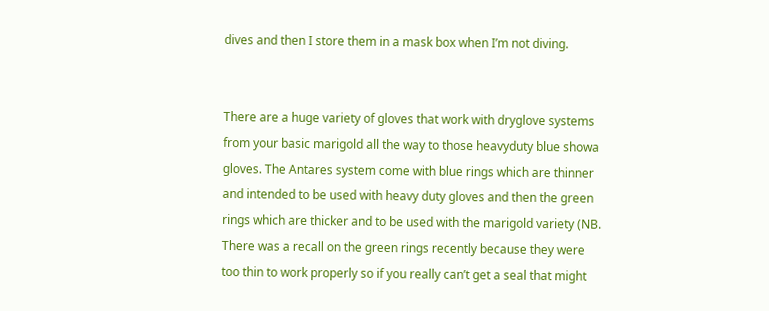dives and then I store them in a mask box when I’m not diving.


There are a huge variety of gloves that work with dryglove systems from your basic marigold all the way to those heavyduty blue showa gloves. The Antares system come with blue rings which are thinner and intended to be used with heavy duty gloves and then the green rings which are thicker and to be used with the marigold variety (NB. There was a recall on the green rings recently because they were too thin to work properly so if you really can’t get a seal that might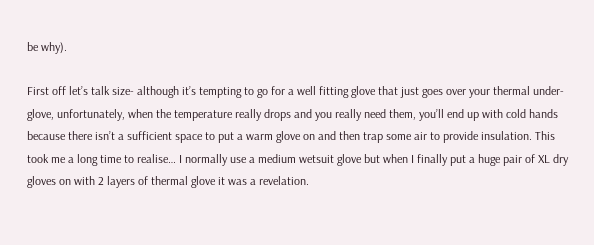be why).

First off let’s talk size- although it’s tempting to go for a well fitting glove that just goes over your thermal under-glove, unfortunately, when the temperature really drops and you really need them, you’ll end up with cold hands because there isn’t a sufficient space to put a warm glove on and then trap some air to provide insulation. This took me a long time to realise… I normally use a medium wetsuit glove but when I finally put a huge pair of XL dry gloves on with 2 layers of thermal glove it was a revelation.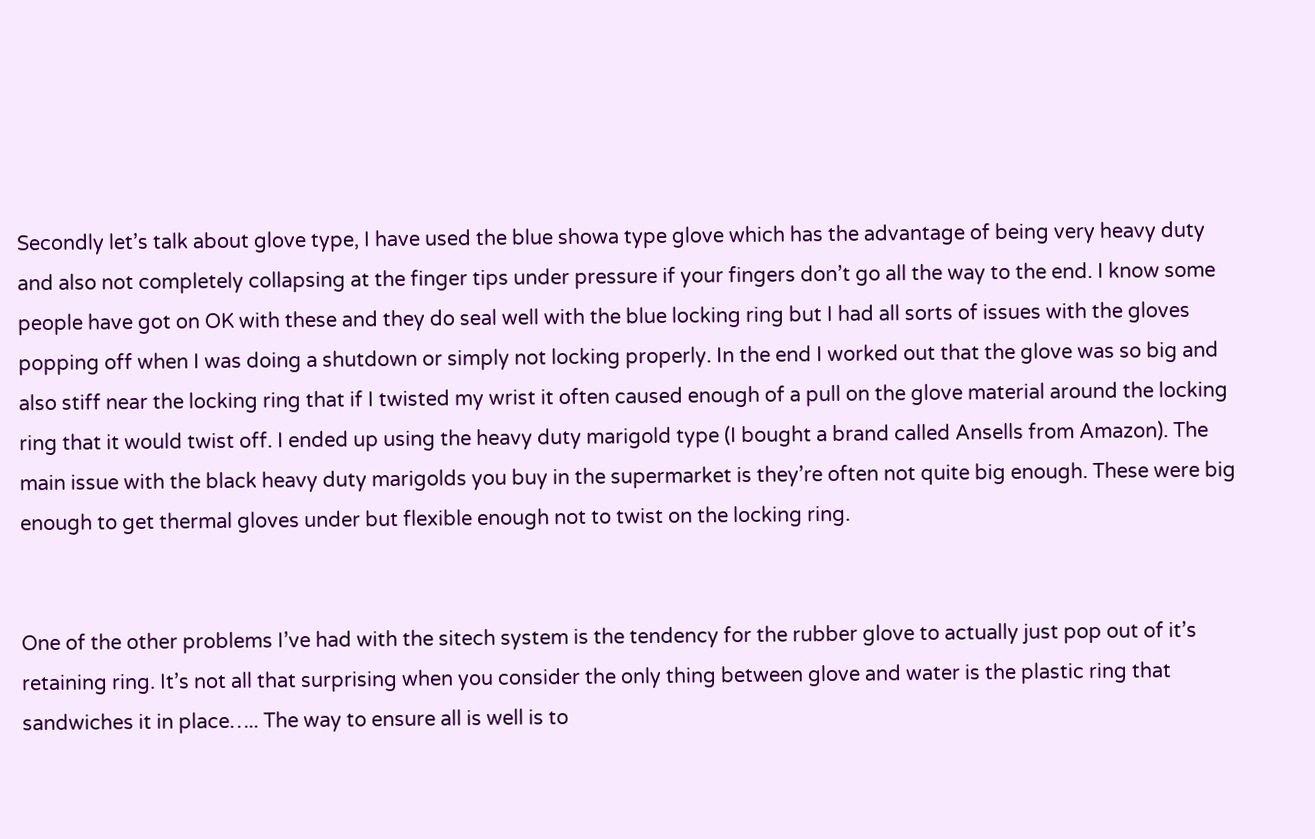Secondly let’s talk about glove type, I have used the blue showa type glove which has the advantage of being very heavy duty and also not completely collapsing at the finger tips under pressure if your fingers don’t go all the way to the end. I know some people have got on OK with these and they do seal well with the blue locking ring but I had all sorts of issues with the gloves popping off when I was doing a shutdown or simply not locking properly. In the end I worked out that the glove was so big and also stiff near the locking ring that if I twisted my wrist it often caused enough of a pull on the glove material around the locking ring that it would twist off. I ended up using the heavy duty marigold type (I bought a brand called Ansells from Amazon). The main issue with the black heavy duty marigolds you buy in the supermarket is they’re often not quite big enough. These were big enough to get thermal gloves under but flexible enough not to twist on the locking ring.


One of the other problems I’ve had with the sitech system is the tendency for the rubber glove to actually just pop out of it’s retaining ring. It’s not all that surprising when you consider the only thing between glove and water is the plastic ring that sandwiches it in place….. The way to ensure all is well is to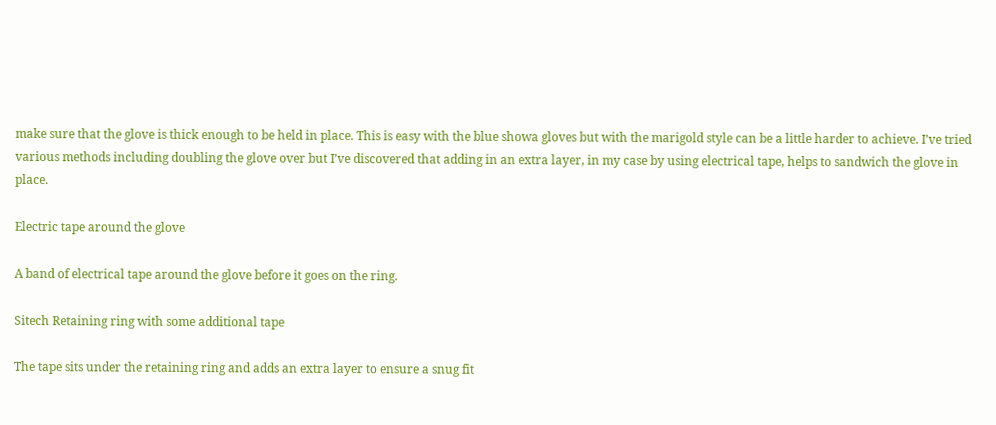make sure that the glove is thick enough to be held in place. This is easy with the blue showa gloves but with the marigold style can be a little harder to achieve. I’ve tried various methods including doubling the glove over but I’ve discovered that adding in an extra layer, in my case by using electrical tape, helps to sandwich the glove in place.

Electric tape around the glove

A band of electrical tape around the glove before it goes on the ring.

Sitech Retaining ring with some additional tape

The tape sits under the retaining ring and adds an extra layer to ensure a snug fit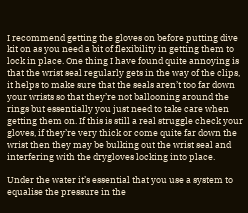I recommend getting the gloves on before putting dive kit on as you need a bit of flexibility in getting them to lock in place. One thing I have found quite annoying is that the wrist seal regularly gets in the way of the clips, it helps to make sure that the seals aren’t too far down your wrists so that they’re not ballooning around the rings but essentially you just need to take care when getting them on. If this is still a real struggle check your gloves, if they’re very thick or come quite far down the wrist then they may be bulking out the wrist seal and interfering with the drygloves locking into place.

Under the water it’s essential that you use a system to equalise the pressure in the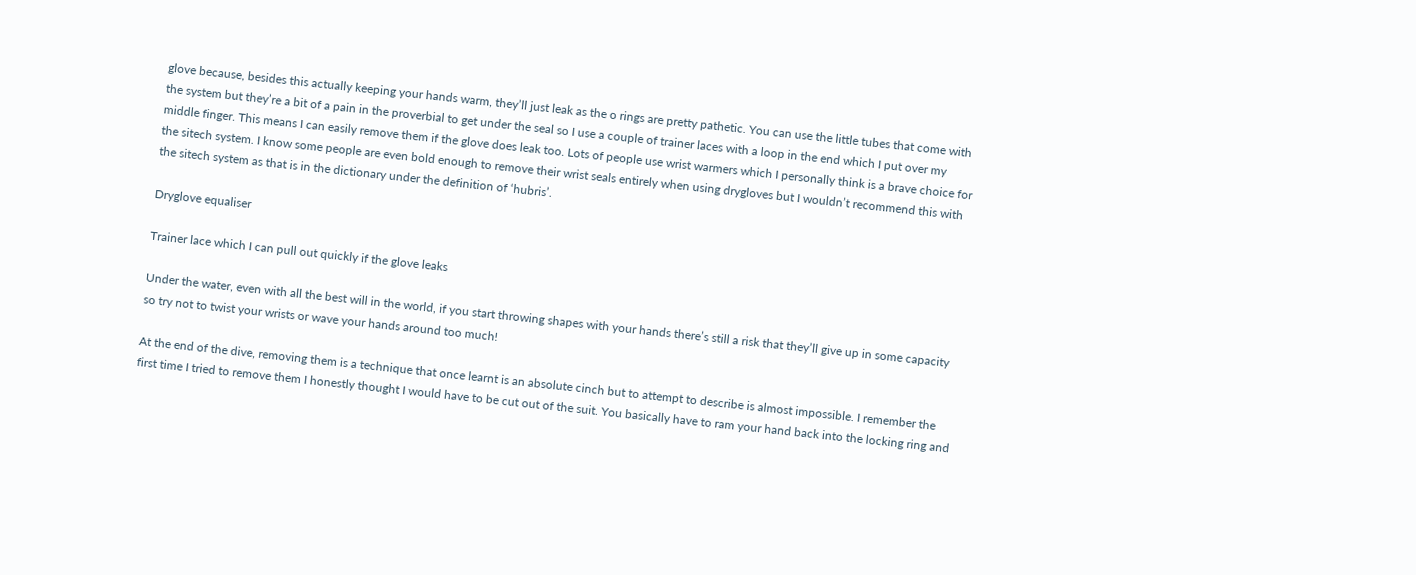glove because, besides this actually keeping your hands warm, they’ll just leak as the o rings are pretty pathetic. You can use the little tubes that come with the system but they’re a bit of a pain in the proverbial to get under the seal so I use a couple of trainer laces with a loop in the end which I put over my middle finger. This means I can easily remove them if the glove does leak too. Lots of people use wrist warmers which I personally think is a brave choice for the sitech system. I know some people are even bold enough to remove their wrist seals entirely when using drygloves but I wouldn’t recommend this with the sitech system as that is in the dictionary under the definition of ‘hubris’.

Dryglove equaliser

Trainer lace which I can pull out quickly if the glove leaks

Under the water, even with all the best will in the world, if you start throwing shapes with your hands there’s still a risk that they’ll give up in some capacity so try not to twist your wrists or wave your hands around too much!

At the end of the dive, removing them is a technique that once learnt is an absolute cinch but to attempt to describe is almost impossible. I remember the first time I tried to remove them I honestly thought I would have to be cut out of the suit. You basically have to ram your hand back into the locking ring and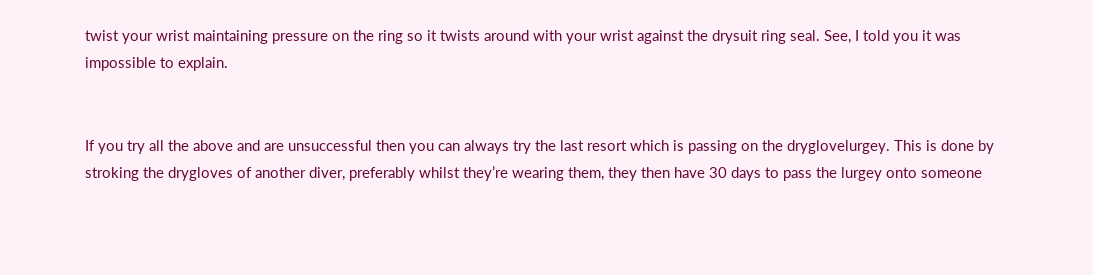twist your wrist maintaining pressure on the ring so it twists around with your wrist against the drysuit ring seal. See, I told you it was impossible to explain.


If you try all the above and are unsuccessful then you can always try the last resort which is passing on the dryglovelurgey. This is done by stroking the drygloves of another diver, preferably whilst they’re wearing them, they then have 30 days to pass the lurgey onto someone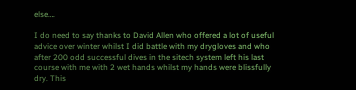else….

I do need to say thanks to David Allen who offered a lot of useful advice over winter whilst I did battle with my drygloves and who after 200 odd successful dives in the sitech system left his last course with me with 2 wet hands whilst my hands were blissfully dry. This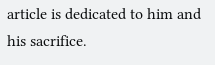article is dedicated to him and his sacrifice.